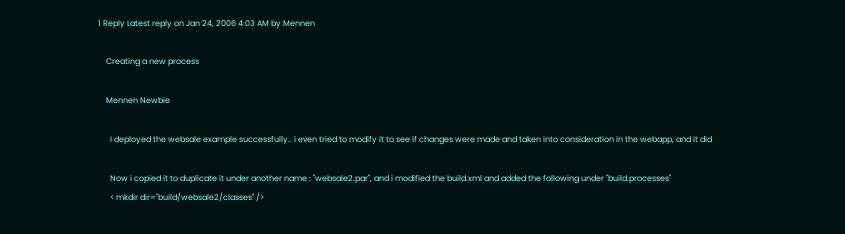1 Reply Latest reply on Jan 24, 2006 4:03 AM by Mennen

    Creating a new process

    Mennen Newbie

      I deployed the websale example successfully.. i even tried to modify it to see if changes were made and taken into consideration in the webapp, and it did

      Now i copied it to duplicate it under another name : "websale2.par", and i modified the build.xml and added the following under "build.processes"
      < mkdir dir="build/websale2/classes" />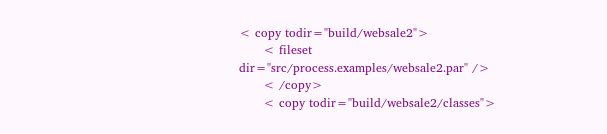< copy todir="build/websale2">
      < fileset dir="src/process.examples/websale2.par" />
      < /copy>
      < copy todir="build/websale2/classes">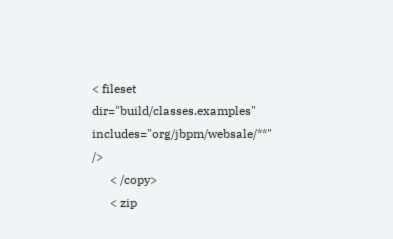< fileset dir="build/classes.examples" includes="org/jbpm/websale/**" />
      < /copy>
      < zip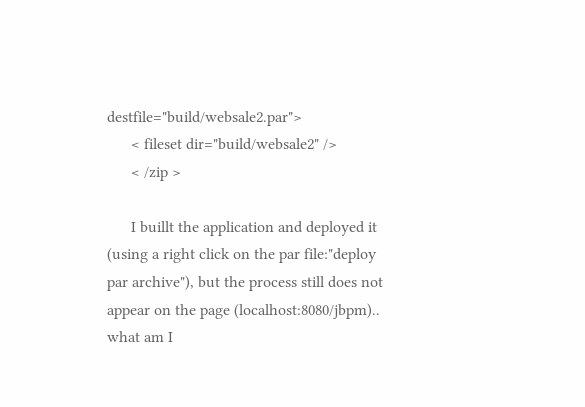destfile="build/websale2.par">
      < fileset dir="build/websale2" />
      < /zip >

      I buillt the application and deployed it (using a right click on the par file:"deploy par archive"), but the process still does not appear on the page (localhost:8080/jbpm).. what am I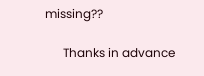missing??

      Thanks in advance